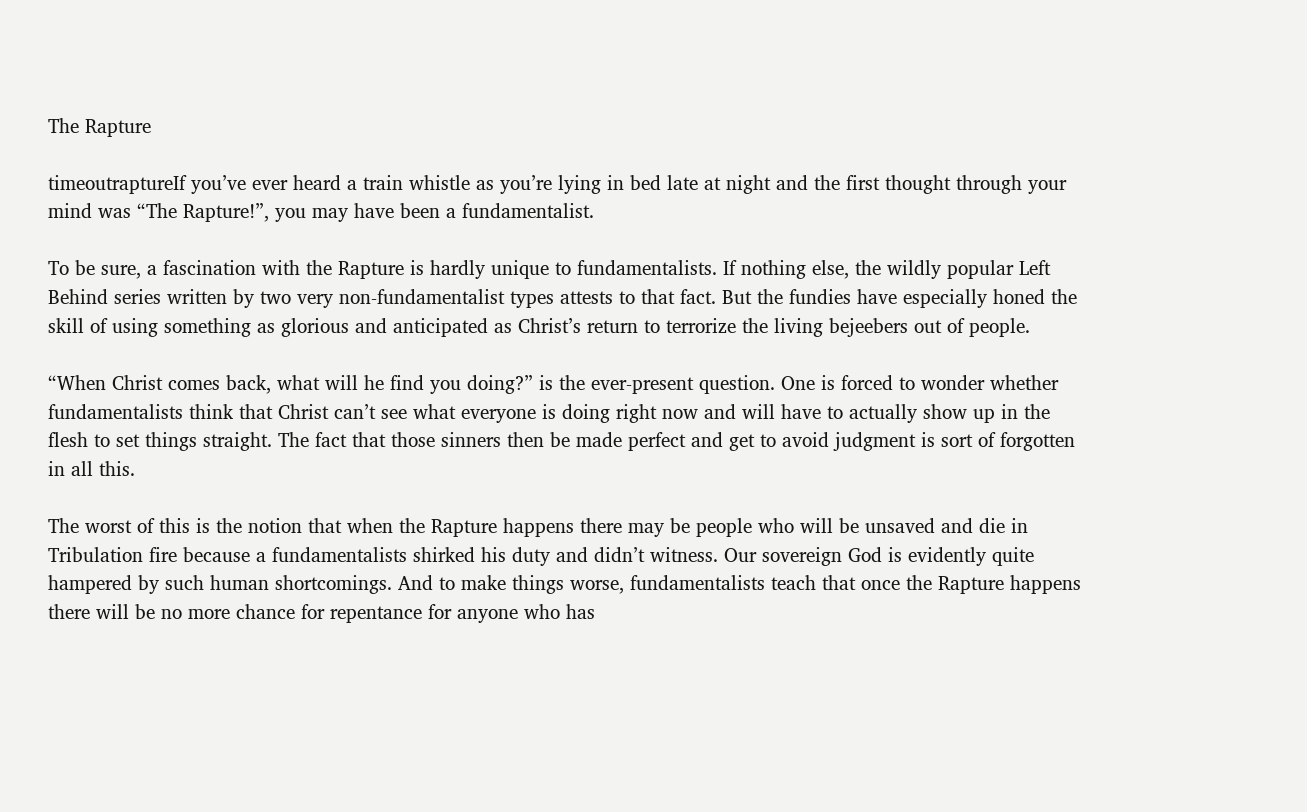The Rapture

timeoutraptureIf you’ve ever heard a train whistle as you’re lying in bed late at night and the first thought through your mind was “The Rapture!”, you may have been a fundamentalist.

To be sure, a fascination with the Rapture is hardly unique to fundamentalists. If nothing else, the wildly popular Left Behind series written by two very non-fundamentalist types attests to that fact. But the fundies have especially honed the skill of using something as glorious and anticipated as Christ’s return to terrorize the living bejeebers out of people.

“When Christ comes back, what will he find you doing?” is the ever-present question. One is forced to wonder whether fundamentalists think that Christ can’t see what everyone is doing right now and will have to actually show up in the flesh to set things straight. The fact that those sinners then be made perfect and get to avoid judgment is sort of forgotten in all this.

The worst of this is the notion that when the Rapture happens there may be people who will be unsaved and die in Tribulation fire because a fundamentalists shirked his duty and didn’t witness. Our sovereign God is evidently quite hampered by such human shortcomings. And to make things worse, fundamentalists teach that once the Rapture happens there will be no more chance for repentance for anyone who has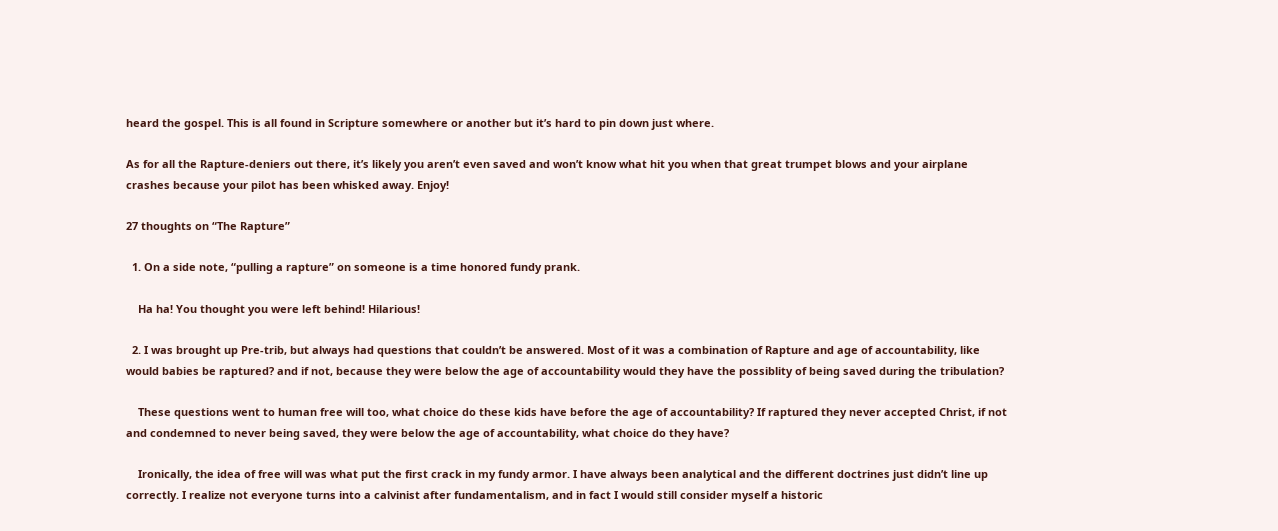heard the gospel. This is all found in Scripture somewhere or another but it’s hard to pin down just where.

As for all the Rapture-deniers out there, it’s likely you aren’t even saved and won’t know what hit you when that great trumpet blows and your airplane crashes because your pilot has been whisked away. Enjoy!

27 thoughts on “The Rapture”

  1. On a side note, “pulling a rapture” on someone is a time honored fundy prank.

    Ha ha! You thought you were left behind! Hilarious!

  2. I was brought up Pre-trib, but always had questions that couldn’t be answered. Most of it was a combination of Rapture and age of accountability, like would babies be raptured? and if not, because they were below the age of accountability would they have the possiblity of being saved during the tribulation?

    These questions went to human free will too, what choice do these kids have before the age of accountability? If raptured they never accepted Christ, if not and condemned to never being saved, they were below the age of accountability, what choice do they have?

    Ironically, the idea of free will was what put the first crack in my fundy armor. I have always been analytical and the different doctrines just didn’t line up correctly. I realize not everyone turns into a calvinist after fundamentalism, and in fact I would still consider myself a historic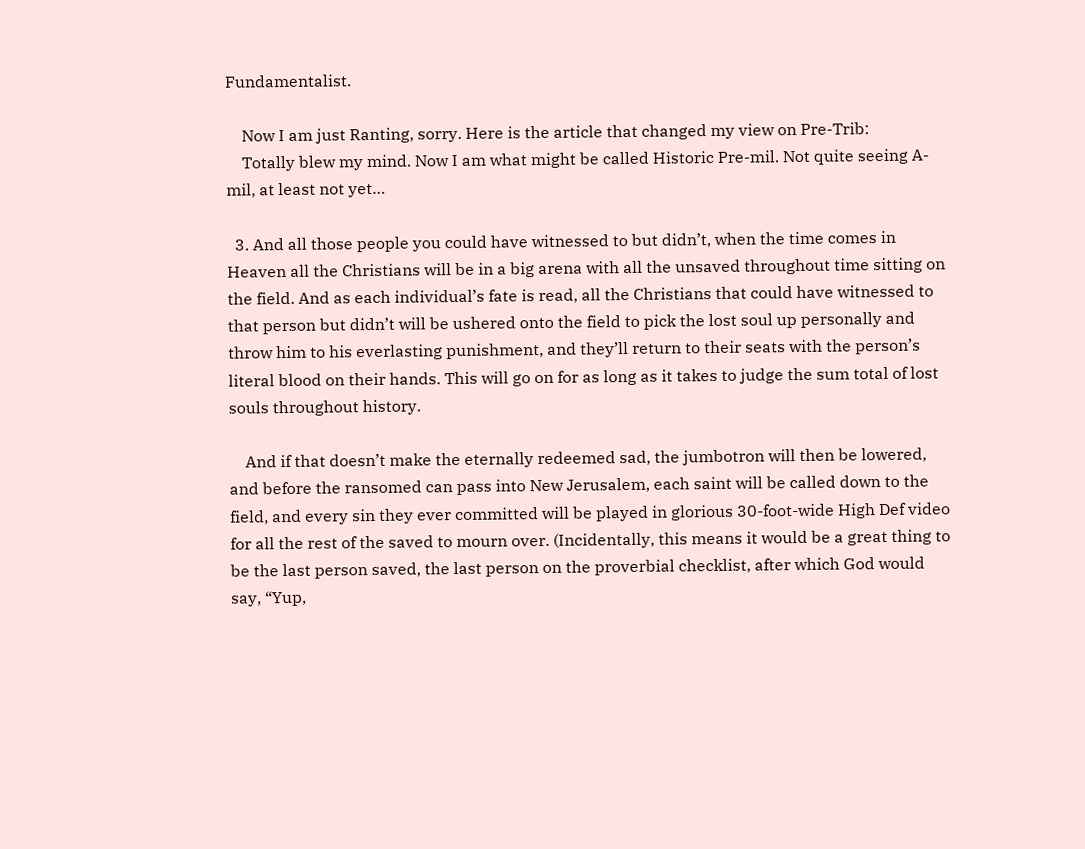Fundamentalist.

    Now I am just Ranting, sorry. Here is the article that changed my view on Pre-Trib:
    Totally blew my mind. Now I am what might be called Historic Pre-mil. Not quite seeing A-mil, at least not yet…

  3. And all those people you could have witnessed to but didn’t, when the time comes in Heaven all the Christians will be in a big arena with all the unsaved throughout time sitting on the field. And as each individual’s fate is read, all the Christians that could have witnessed to that person but didn’t will be ushered onto the field to pick the lost soul up personally and throw him to his everlasting punishment, and they’ll return to their seats with the person’s literal blood on their hands. This will go on for as long as it takes to judge the sum total of lost souls throughout history.

    And if that doesn’t make the eternally redeemed sad, the jumbotron will then be lowered, and before the ransomed can pass into New Jerusalem, each saint will be called down to the field, and every sin they ever committed will be played in glorious 30-foot-wide High Def video for all the rest of the saved to mourn over. (Incidentally, this means it would be a great thing to be the last person saved, the last person on the proverbial checklist, after which God would say, “Yup,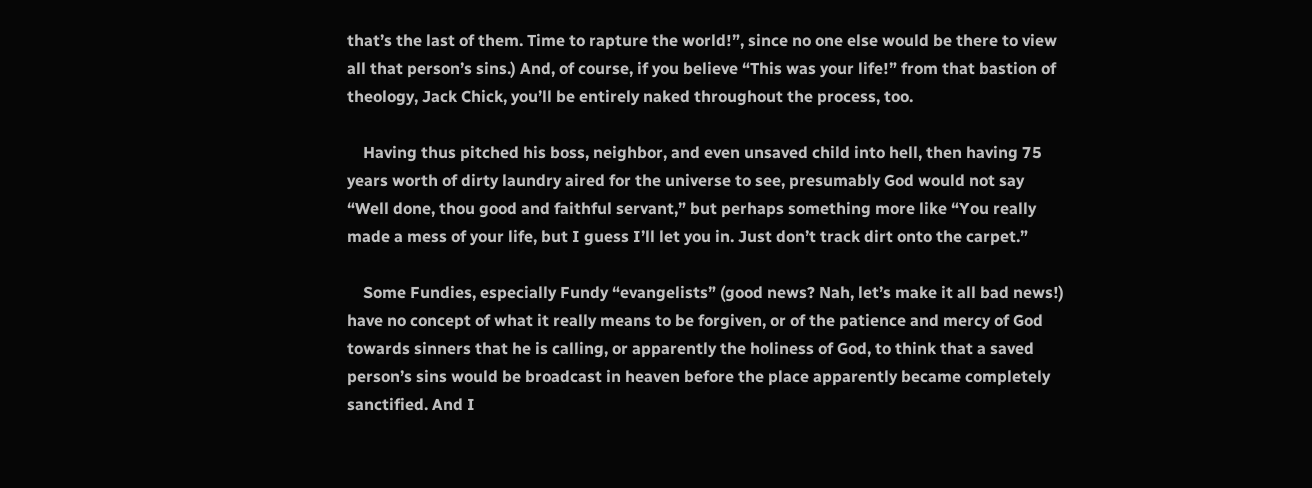that’s the last of them. Time to rapture the world!”, since no one else would be there to view all that person’s sins.) And, of course, if you believe “This was your life!” from that bastion of theology, Jack Chick, you’ll be entirely naked throughout the process, too.

    Having thus pitched his boss, neighbor, and even unsaved child into hell, then having 75 years worth of dirty laundry aired for the universe to see, presumably God would not say “Well done, thou good and faithful servant,” but perhaps something more like “You really made a mess of your life, but I guess I’ll let you in. Just don’t track dirt onto the carpet.”

    Some Fundies, especially Fundy “evangelists” (good news? Nah, let’s make it all bad news!) have no concept of what it really means to be forgiven, or of the patience and mercy of God towards sinners that he is calling, or apparently the holiness of God, to think that a saved person’s sins would be broadcast in heaven before the place apparently became completely sanctified. And I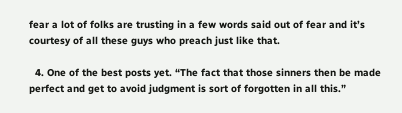fear a lot of folks are trusting in a few words said out of fear and it’s courtesy of all these guys who preach just like that.

  4. One of the best posts yet. “The fact that those sinners then be made perfect and get to avoid judgment is sort of forgotten in all this.”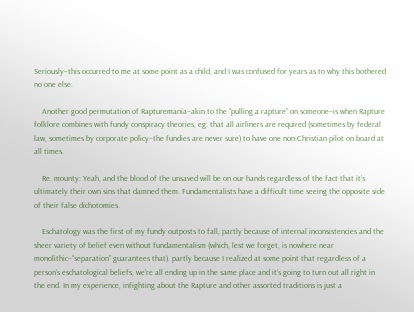Seriously–this occurred to me at some point as a child, and I was confused for years as to why this bothered no one else.

    Another good permutation of Rapturemania–akin to the “pulling a rapture” on someone–is when Rapture folklore combines with fundy conspiracy theories, eg: that all airliners are required (sometimes by federal law, sometimes by corporate policy–the fundies are never sure) to have one non-Christian pilot on board at all times.

    Re. mounty: Yeah, and the blood of the unsaved will be on our hands regardless of the fact that it’s ultimately their own sins that damned them. Fundamentalists have a difficult time seeing the opposite side of their false dichotomies.

    Eschatology was the first of my fundy outposts to fall, partly because of internal inconsistencies and the sheer variety of belief even without fundamentalism (which, lest we forget, is nowhere near monolithic–“separation” guarantees that). partly because I realized at some point that regardless of a person’s eschatological beliefs, we’re all ending up in the same place and it’s going to turn out all right in the end. In my experience, infighting about the Rapture and other assorted traditions is just a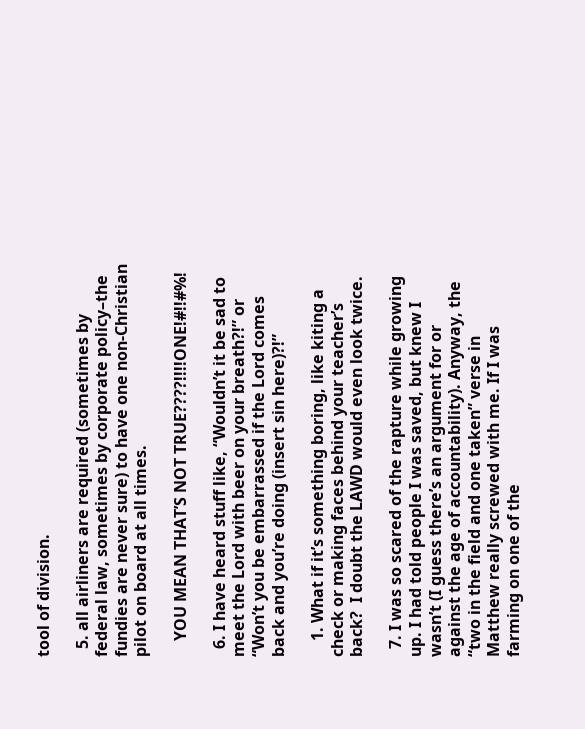tool of division.

  5. all airliners are required (sometimes by federal law, sometimes by corporate policy–the fundies are never sure) to have one non-Christian pilot on board at all times.

    YOU MEAN THAT’S NOT TRUE????!!!!ONE!#!!#%!

  6. I have heard stuff like, “Wouldn’t it be sad to meet the Lord with beer on your breath?!” or “Won’t you be embarrassed if the Lord comes back and you’re doing (insert sin here)?!”

    1. What if it’s something boring, like kiting a check or making faces behind your teacher’s back?  I doubt the LAWD would even look twice.

  7. I was so scared of the rapture while growing up. I had told people I was saved, but knew I wasn’t (I guess there’s an argument for or against the age of accountability). Anyway, the “two in the field and one taken” verse in Matthew really screwed with me. If I was farming on one of the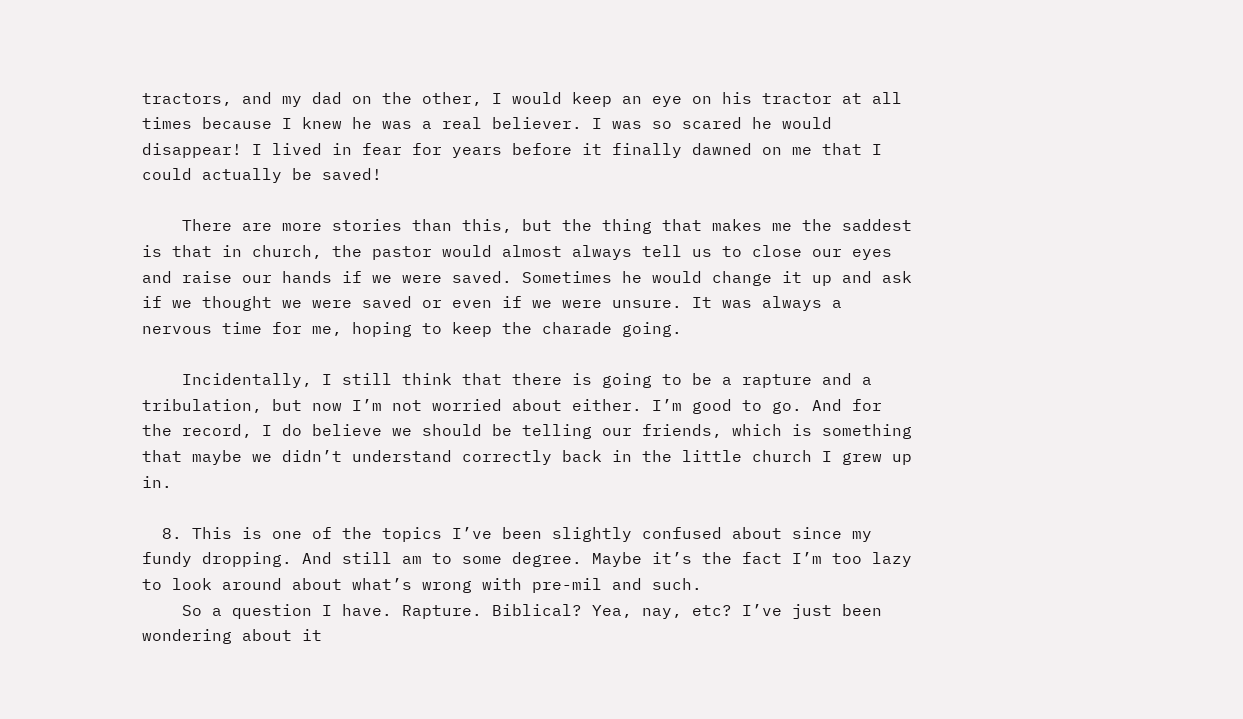tractors, and my dad on the other, I would keep an eye on his tractor at all times because I knew he was a real believer. I was so scared he would disappear! I lived in fear for years before it finally dawned on me that I could actually be saved!

    There are more stories than this, but the thing that makes me the saddest is that in church, the pastor would almost always tell us to close our eyes and raise our hands if we were saved. Sometimes he would change it up and ask if we thought we were saved or even if we were unsure. It was always a nervous time for me, hoping to keep the charade going.

    Incidentally, I still think that there is going to be a rapture and a tribulation, but now I’m not worried about either. I’m good to go. And for the record, I do believe we should be telling our friends, which is something that maybe we didn’t understand correctly back in the little church I grew up in.

  8. This is one of the topics I’ve been slightly confused about since my fundy dropping. And still am to some degree. Maybe it’s the fact I’m too lazy to look around about what’s wrong with pre-mil and such.
    So a question I have. Rapture. Biblical? Yea, nay, etc? I’ve just been wondering about it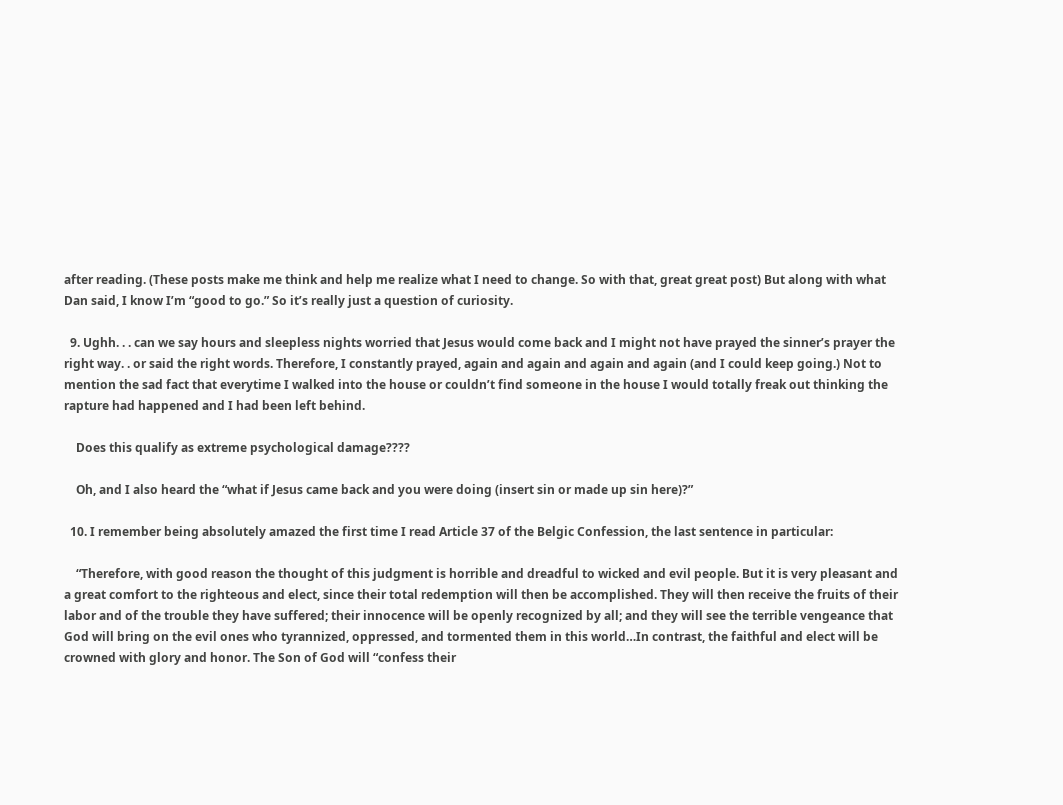after reading. (These posts make me think and help me realize what I need to change. So with that, great great post) But along with what Dan said, I know I’m “good to go.” So it’s really just a question of curiosity.

  9. Ughh. . . can we say hours and sleepless nights worried that Jesus would come back and I might not have prayed the sinner’s prayer the right way. . or said the right words. Therefore, I constantly prayed, again and again and again and again (and I could keep going.) Not to mention the sad fact that everytime I walked into the house or couldn’t find someone in the house I would totally freak out thinking the rapture had happened and I had been left behind.

    Does this qualify as extreme psychological damage????

    Oh, and I also heard the “what if Jesus came back and you were doing (insert sin or made up sin here)?”

  10. I remember being absolutely amazed the first time I read Article 37 of the Belgic Confession, the last sentence in particular:

    “Therefore, with good reason the thought of this judgment is horrible and dreadful to wicked and evil people. But it is very pleasant and a great comfort to the righteous and elect, since their total redemption will then be accomplished. They will then receive the fruits of their labor and of the trouble they have suffered; their innocence will be openly recognized by all; and they will see the terrible vengeance that God will bring on the evil ones who tyrannized, oppressed, and tormented them in this world…In contrast, the faithful and elect will be crowned with glory and honor. The Son of God will “confess their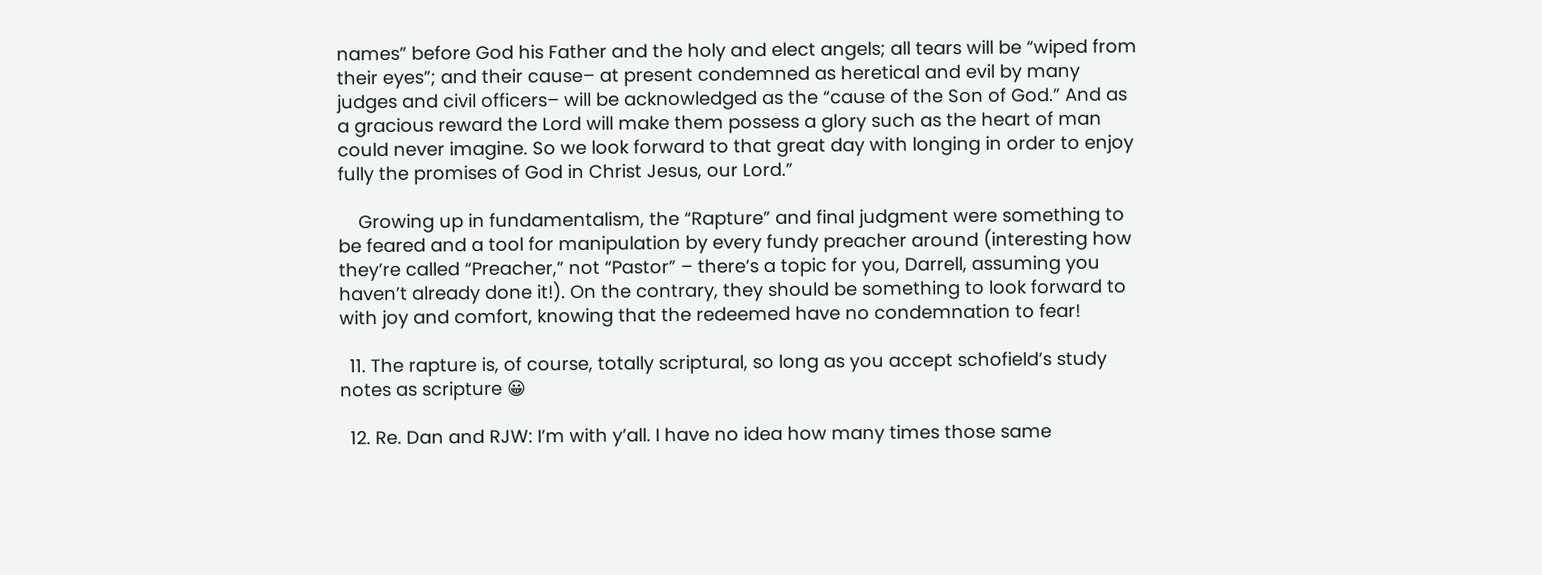names” before God his Father and the holy and elect angels; all tears will be “wiped from their eyes”; and their cause– at present condemned as heretical and evil by many judges and civil officers– will be acknowledged as the “cause of the Son of God.” And as a gracious reward the Lord will make them possess a glory such as the heart of man could never imagine. So we look forward to that great day with longing in order to enjoy fully the promises of God in Christ Jesus, our Lord.”

    Growing up in fundamentalism, the “Rapture” and final judgment were something to be feared and a tool for manipulation by every fundy preacher around (interesting how they’re called “Preacher,” not “Pastor” – there’s a topic for you, Darrell, assuming you haven’t already done it!). On the contrary, they should be something to look forward to with joy and comfort, knowing that the redeemed have no condemnation to fear!

  11. The rapture is, of course, totally scriptural, so long as you accept schofield’s study notes as scripture 😀

  12. Re. Dan and RJW: I’m with y’all. I have no idea how many times those same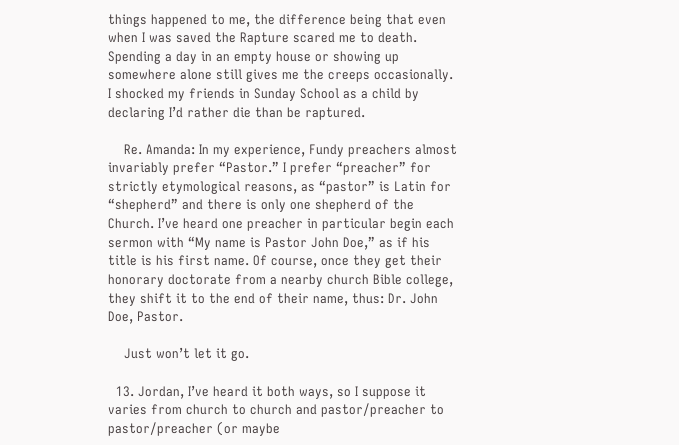things happened to me, the difference being that even when I was saved the Rapture scared me to death. Spending a day in an empty house or showing up somewhere alone still gives me the creeps occasionally. I shocked my friends in Sunday School as a child by declaring I’d rather die than be raptured.

    Re. Amanda: In my experience, Fundy preachers almost invariably prefer “Pastor.” I prefer “preacher” for strictly etymological reasons, as “pastor” is Latin for “shepherd” and there is only one shepherd of the Church. I’ve heard one preacher in particular begin each sermon with “My name is Pastor John Doe,” as if his title is his first name. Of course, once they get their honorary doctorate from a nearby church Bible college, they shift it to the end of their name, thus: Dr. John Doe, Pastor.

    Just won’t let it go.

  13. Jordan, I’ve heard it both ways, so I suppose it varies from church to church and pastor/preacher to pastor/preacher (or maybe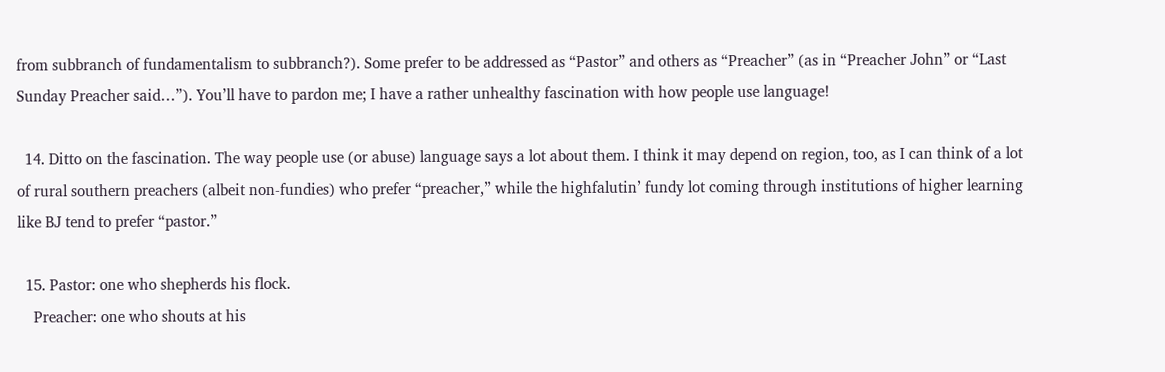from subbranch of fundamentalism to subbranch?). Some prefer to be addressed as “Pastor” and others as “Preacher” (as in “Preacher John” or “Last Sunday Preacher said…”). You’ll have to pardon me; I have a rather unhealthy fascination with how people use language!

  14. Ditto on the fascination. The way people use (or abuse) language says a lot about them. I think it may depend on region, too, as I can think of a lot of rural southern preachers (albeit non-fundies) who prefer “preacher,” while the highfalutin’ fundy lot coming through institutions of higher learning like BJ tend to prefer “pastor.”

  15. Pastor: one who shepherds his flock.
    Preacher: one who shouts at his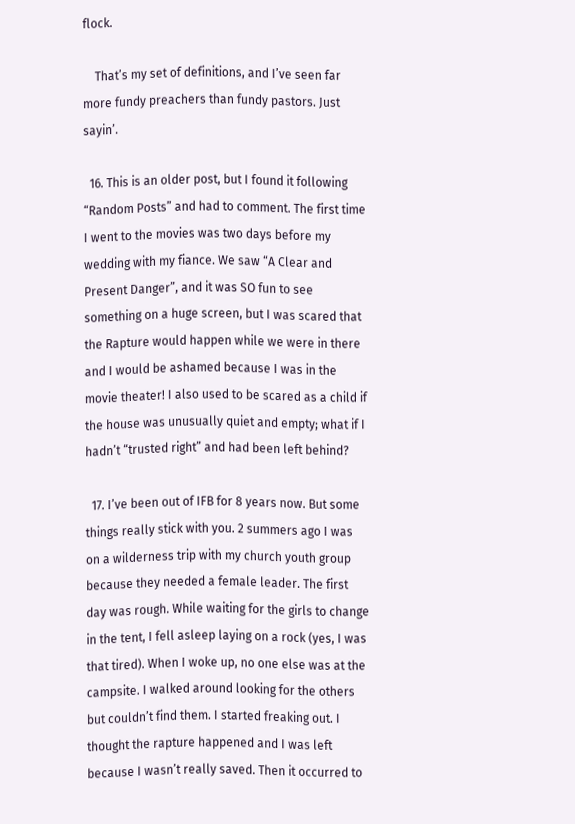flock.

    That’s my set of definitions, and I’ve seen far more fundy preachers than fundy pastors. Just sayin’.

  16. This is an older post, but I found it following “Random Posts” and had to comment. The first time I went to the movies was two days before my wedding with my fiance. We saw “A Clear and Present Danger”, and it was SO fun to see something on a huge screen, but I was scared that the Rapture would happen while we were in there and I would be ashamed because I was in the movie theater! I also used to be scared as a child if the house was unusually quiet and empty; what if I hadn’t “trusted right” and had been left behind?

  17. I’ve been out of IFB for 8 years now. But some things really stick with you. 2 summers ago I was on a wilderness trip with my church youth group because they needed a female leader. The first day was rough. While waiting for the girls to change in the tent, I fell asleep laying on a rock (yes, I was that tired). When I woke up, no one else was at the campsite. I walked around looking for the others but couldn’t find them. I started freaking out. I thought the rapture happened and I was left because I wasn’t really saved. Then it occurred to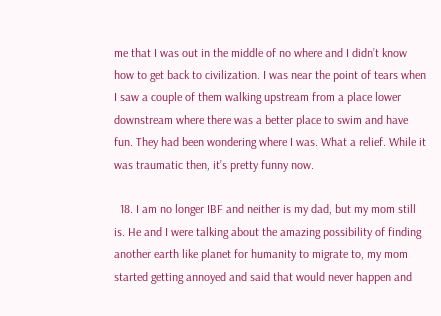me that I was out in the middle of no where and I didn’t know how to get back to civilization. I was near the point of tears when I saw a couple of them walking upstream from a place lower downstream where there was a better place to swim and have fun. They had been wondering where I was. What a relief. While it was traumatic then, it’s pretty funny now.

  18. I am no longer IBF and neither is my dad, but my mom still is. He and I were talking about the amazing possibility of finding another earth like planet for humanity to migrate to, my mom started getting annoyed and said that would never happen and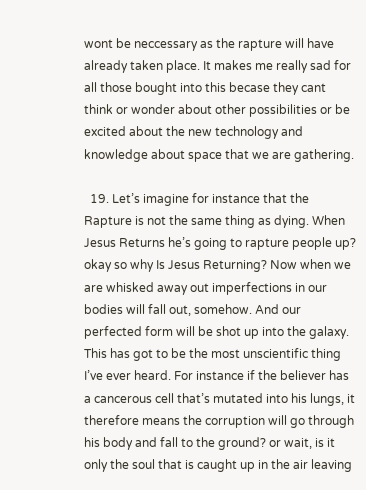wont be neccessary as the rapture will have already taken place. It makes me really sad for all those bought into this becase they cant think or wonder about other possibilities or be excited about the new technology and knowledge about space that we are gathering.

  19. Let’s imagine for instance that the Rapture is not the same thing as dying. When Jesus Returns he’s going to rapture people up? okay so why Is Jesus Returning? Now when we are whisked away out imperfections in our bodies will fall out, somehow. And our perfected form will be shot up into the galaxy. This has got to be the most unscientific thing I’ve ever heard. For instance if the believer has a cancerous cell that’s mutated into his lungs, it therefore means the corruption will go through his body and fall to the ground? or wait, is it only the soul that is caught up in the air leaving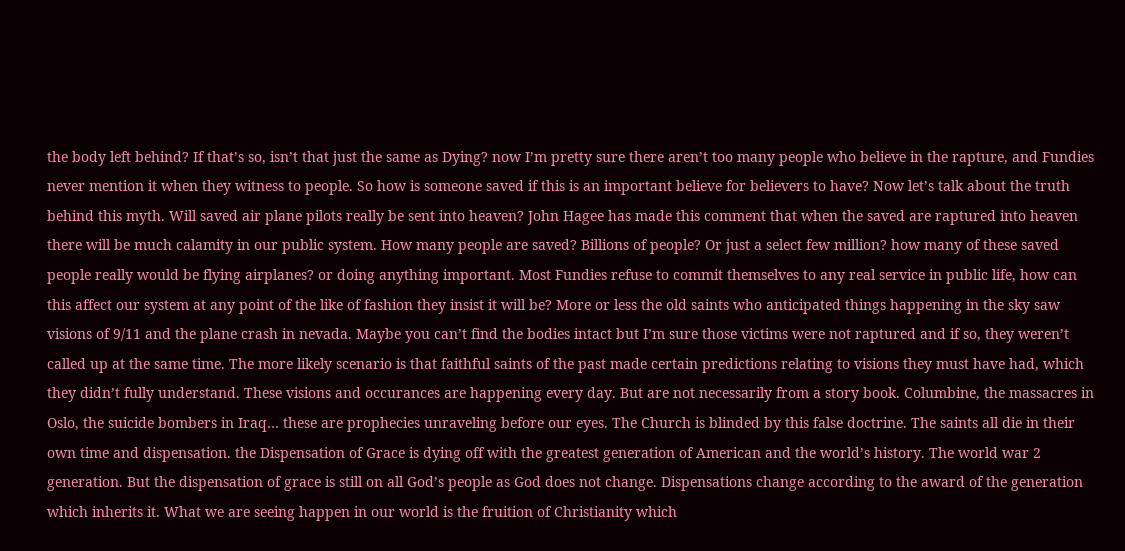the body left behind? If that’s so, isn’t that just the same as Dying? now I’m pretty sure there aren’t too many people who believe in the rapture, and Fundies never mention it when they witness to people. So how is someone saved if this is an important believe for believers to have? Now let’s talk about the truth behind this myth. Will saved air plane pilots really be sent into heaven? John Hagee has made this comment that when the saved are raptured into heaven there will be much calamity in our public system. How many people are saved? Billions of people? Or just a select few million? how many of these saved people really would be flying airplanes? or doing anything important. Most Fundies refuse to commit themselves to any real service in public life, how can this affect our system at any point of the like of fashion they insist it will be? More or less the old saints who anticipated things happening in the sky saw visions of 9/11 and the plane crash in nevada. Maybe you can’t find the bodies intact but I’m sure those victims were not raptured and if so, they weren’t called up at the same time. The more likely scenario is that faithful saints of the past made certain predictions relating to visions they must have had, which they didn’t fully understand. These visions and occurances are happening every day. But are not necessarily from a story book. Columbine, the massacres in Oslo, the suicide bombers in Iraq… these are prophecies unraveling before our eyes. The Church is blinded by this false doctrine. The saints all die in their own time and dispensation. the Dispensation of Grace is dying off with the greatest generation of American and the world’s history. The world war 2 generation. But the dispensation of grace is still on all God’s people as God does not change. Dispensations change according to the award of the generation which inherits it. What we are seeing happen in our world is the fruition of Christianity which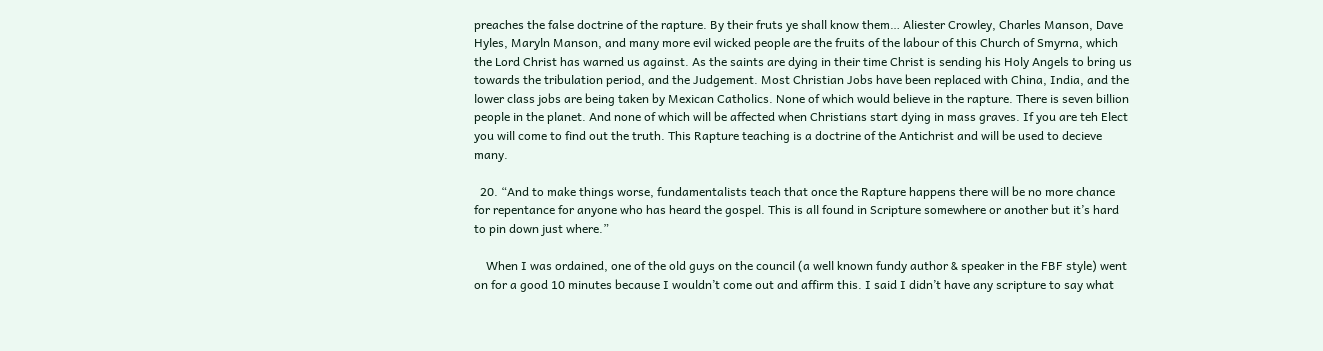preaches the false doctrine of the rapture. By their fruts ye shall know them… Aliester Crowley, Charles Manson, Dave Hyles, Maryln Manson, and many more evil wicked people are the fruits of the labour of this Church of Smyrna, which the Lord Christ has warned us against. As the saints are dying in their time Christ is sending his Holy Angels to bring us towards the tribulation period, and the Judgement. Most Christian Jobs have been replaced with China, India, and the lower class jobs are being taken by Mexican Catholics. None of which would believe in the rapture. There is seven billion people in the planet. And none of which will be affected when Christians start dying in mass graves. If you are teh Elect you will come to find out the truth. This Rapture teaching is a doctrine of the Antichrist and will be used to decieve many.

  20. “And to make things worse, fundamentalists teach that once the Rapture happens there will be no more chance for repentance for anyone who has heard the gospel. This is all found in Scripture somewhere or another but it’s hard to pin down just where.”

    When I was ordained, one of the old guys on the council (a well known fundy author & speaker in the FBF style) went on for a good 10 minutes because I wouldn’t come out and affirm this. I said I didn’t have any scripture to say what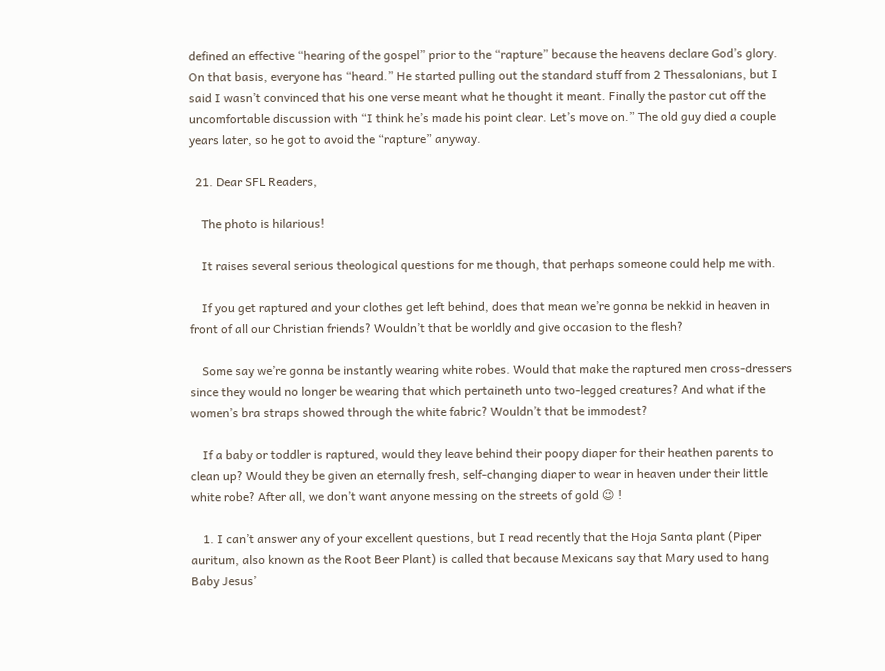defined an effective “hearing of the gospel” prior to the “rapture” because the heavens declare God’s glory. On that basis, everyone has “heard.” He started pulling out the standard stuff from 2 Thessalonians, but I said I wasn’t convinced that his one verse meant what he thought it meant. Finally the pastor cut off the uncomfortable discussion with “I think he’s made his point clear. Let’s move on.” The old guy died a couple years later, so he got to avoid the “rapture” anyway.

  21. Dear SFL Readers,

    The photo is hilarious!

    It raises several serious theological questions for me though, that perhaps someone could help me with.

    If you get raptured and your clothes get left behind, does that mean we’re gonna be nekkid in heaven in front of all our Christian friends? Wouldn’t that be worldly and give occasion to the flesh?

    Some say we’re gonna be instantly wearing white robes. Would that make the raptured men cross-dressers since they would no longer be wearing that which pertaineth unto two-legged creatures? And what if the women’s bra straps showed through the white fabric? Wouldn’t that be immodest?

    If a baby or toddler is raptured, would they leave behind their poopy diaper for their heathen parents to clean up? Would they be given an eternally fresh, self-changing diaper to wear in heaven under their little white robe? After all, we don’t want anyone messing on the streets of gold 😉 !

    1. I can’t answer any of your excellent questions, but I read recently that the Hoja Santa plant (Piper auritum, also known as the Root Beer Plant) is called that because Mexicans say that Mary used to hang Baby Jesus’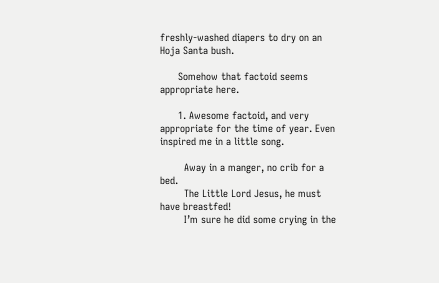freshly-washed diapers to dry on an Hoja Santa bush.

      Somehow that factoid seems appropriate here.

      1. Awesome factoid, and very appropriate for the time of year. Even inspired me in a little song.

        Away in a manger, no crib for a bed.
        The Little Lord Jesus, he must have breastfed!
        I’m sure he did some crying in the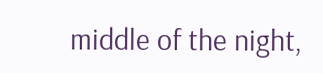middle of the night,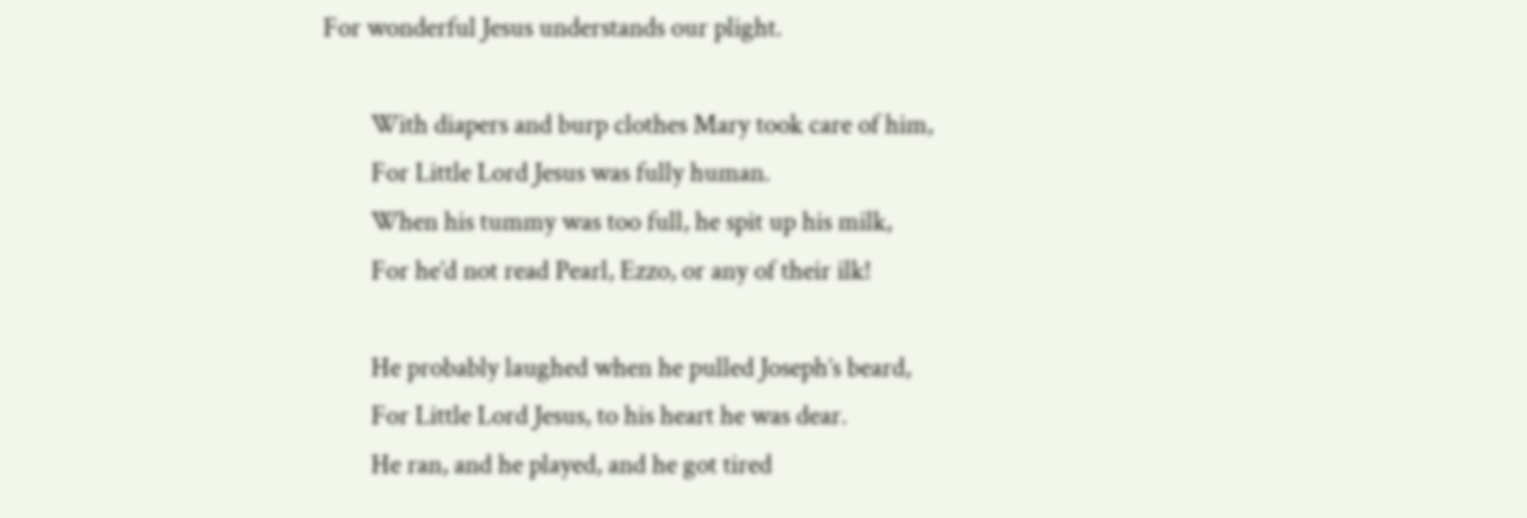For wonderful Jesus understands our plight.

        With diapers and burp clothes Mary took care of him,
        For Little Lord Jesus was fully human.
        When his tummy was too full, he spit up his milk,
        For he’d not read Pearl, Ezzo, or any of their ilk!

        He probably laughed when he pulled Joseph’s beard,
        For Little Lord Jesus, to his heart he was dear.
        He ran, and he played, and he got tired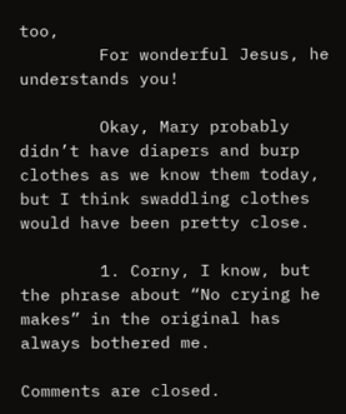too,
        For wonderful Jesus, he understands you!

        Okay, Mary probably didn’t have diapers and burp clothes as we know them today, but I think swaddling clothes would have been pretty close.

        1. Corny, I know, but the phrase about “No crying he makes” in the original has always bothered me.

Comments are closed.